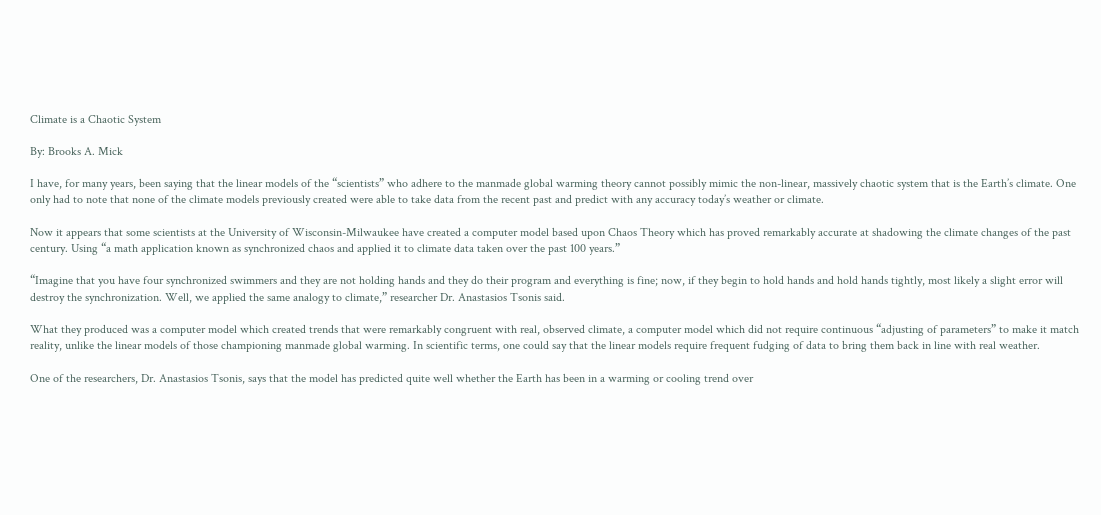Climate is a Chaotic System

By: Brooks A. Mick

I have, for many years, been saying that the linear models of the “scientists” who adhere to the manmade global warming theory cannot possibly mimic the non-linear, massively chaotic system that is the Earth’s climate. One only had to note that none of the climate models previously created were able to take data from the recent past and predict with any accuracy today’s weather or climate.

Now it appears that some scientists at the University of Wisconsin-Milwaukee have created a computer model based upon Chaos Theory which has proved remarkably accurate at shadowing the climate changes of the past century. Using “a math application known as synchronized chaos and applied it to climate data taken over the past 100 years.”

“Imagine that you have four synchronized swimmers and they are not holding hands and they do their program and everything is fine; now, if they begin to hold hands and hold hands tightly, most likely a slight error will destroy the synchronization. Well, we applied the same analogy to climate,” researcher Dr. Anastasios Tsonis said.

What they produced was a computer model which created trends that were remarkably congruent with real, observed climate, a computer model which did not require continuous “adjusting of parameters” to make it match reality, unlike the linear models of those championing manmade global warming. In scientific terms, one could say that the linear models require frequent fudging of data to bring them back in line with real weather.

One of the researchers, Dr. Anastasios Tsonis, says that the model has predicted quite well whether the Earth has been in a warming or cooling trend over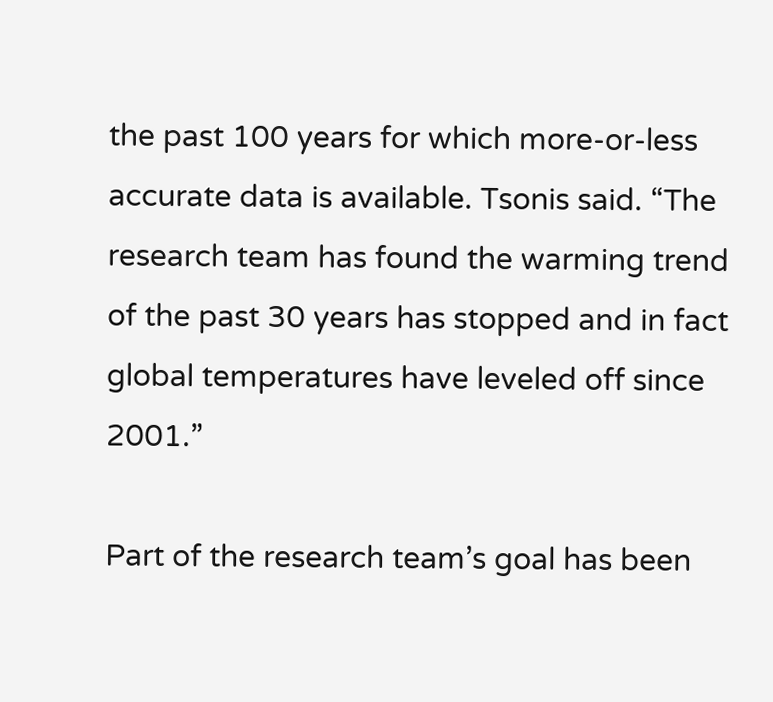the past 100 years for which more-or-less accurate data is available. Tsonis said. “The research team has found the warming trend of the past 30 years has stopped and in fact global temperatures have leveled off since 2001.”

Part of the research team’s goal has been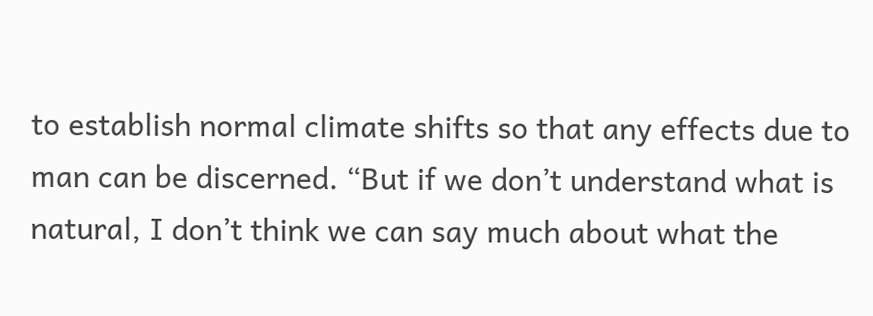to establish normal climate shifts so that any effects due to man can be discerned. “But if we don’t understand what is natural, I don’t think we can say much about what the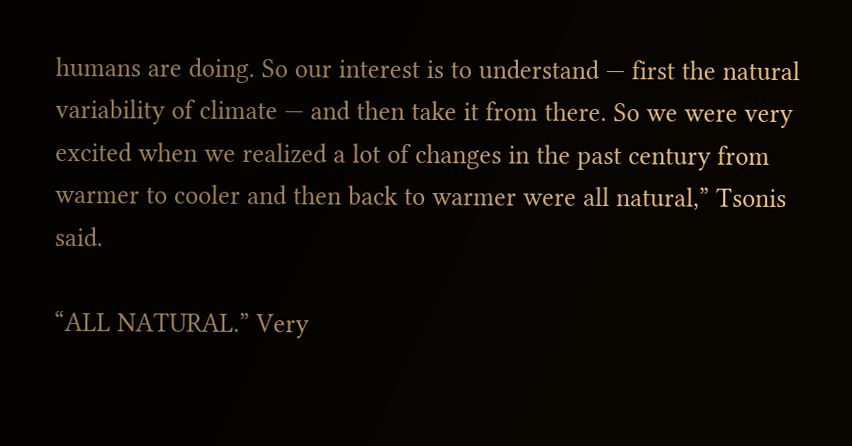humans are doing. So our interest is to understand — first the natural variability of climate — and then take it from there. So we were very excited when we realized a lot of changes in the past century from warmer to cooler and then back to warmer were all natural,” Tsonis said.

“ALL NATURAL.” Very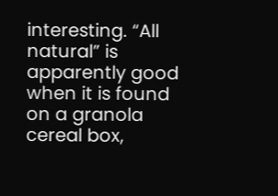interesting. “All natural” is apparently good when it is found on a granola cereal box,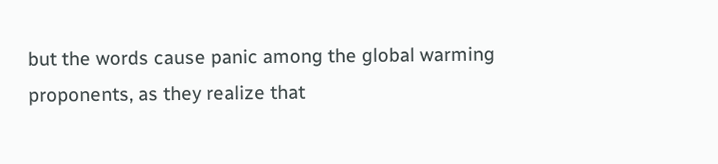but the words cause panic among the global warming proponents, as they realize that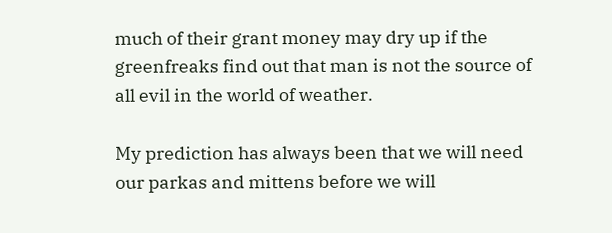much of their grant money may dry up if the greenfreaks find out that man is not the source of all evil in the world of weather.

My prediction has always been that we will need our parkas and mittens before we will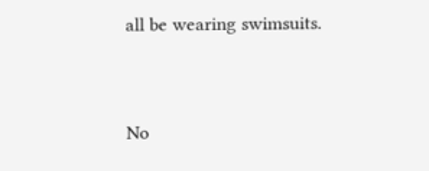all be wearing swimsuits.


No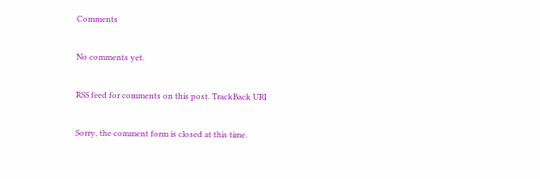Comments

No comments yet.

RSS feed for comments on this post. TrackBack URI

Sorry, the comment form is closed at this time.